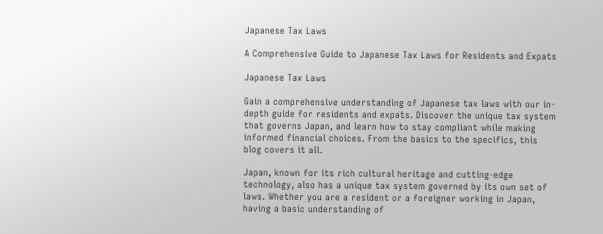Japanese Tax Laws

A Comprehensive Guide to Japanese Tax Laws for Residents and Expats

Japanese Tax Laws

Gain a comprehensive understanding of Japanese tax laws with our in-depth guide for residents and expats. Discover the unique tax system that governs Japan, and learn how to stay compliant while making informed financial choices. From the basics to the specifics, this blog covers it all.

Japan, known for its rich cultural heritage and cutting-edge technology, also has a unique tax system governed by its own set of laws. Whether you are a resident or a foreigner working in Japan, having a basic understanding of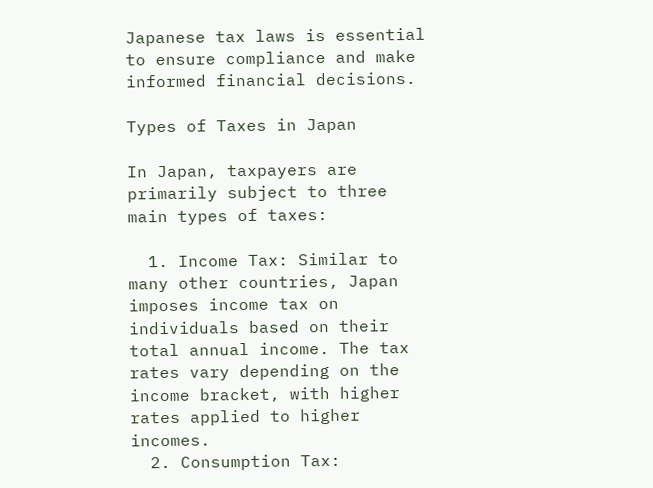Japanese tax laws is essential to ensure compliance and make informed financial decisions.

Types of Taxes in Japan

In Japan, taxpayers are primarily subject to three main types of taxes:

  1. Income Tax: Similar to many other countries, Japan imposes income tax on individuals based on their total annual income. The tax rates vary depending on the income bracket, with higher rates applied to higher incomes.
  2. Consumption Tax: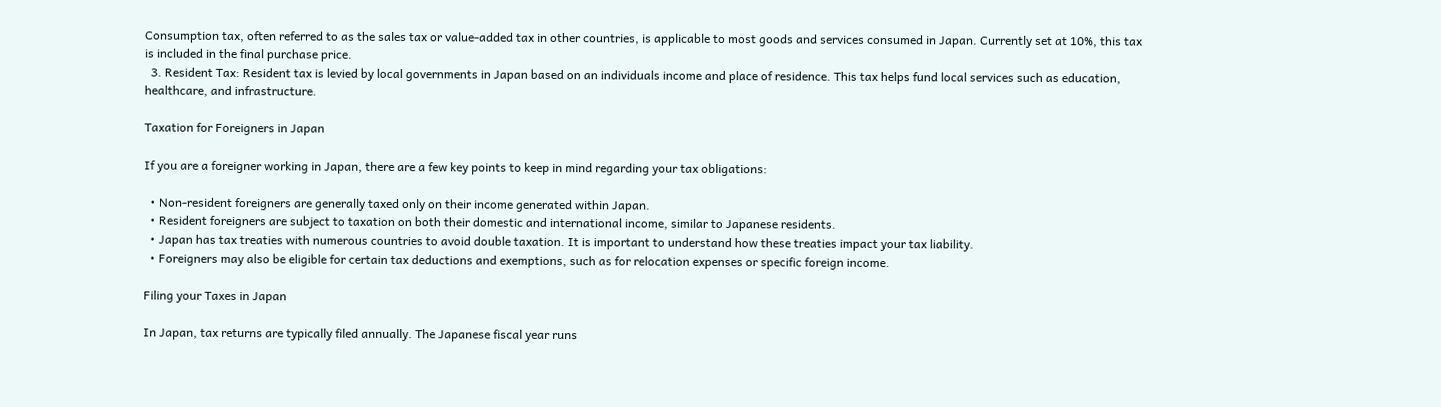Consumption tax, often referred to as the sales tax or value-added tax in other countries, is applicable to most goods and services consumed in Japan. Currently set at 10%, this tax is included in the final purchase price.
  3. Resident Tax: Resident tax is levied by local governments in Japan based on an individuals income and place of residence. This tax helps fund local services such as education, healthcare, and infrastructure.

Taxation for Foreigners in Japan

If you are a foreigner working in Japan, there are a few key points to keep in mind regarding your tax obligations:

  • Non-resident foreigners are generally taxed only on their income generated within Japan.
  • Resident foreigners are subject to taxation on both their domestic and international income, similar to Japanese residents.
  • Japan has tax treaties with numerous countries to avoid double taxation. It is important to understand how these treaties impact your tax liability.
  • Foreigners may also be eligible for certain tax deductions and exemptions, such as for relocation expenses or specific foreign income.

Filing your Taxes in Japan

In Japan, tax returns are typically filed annually. The Japanese fiscal year runs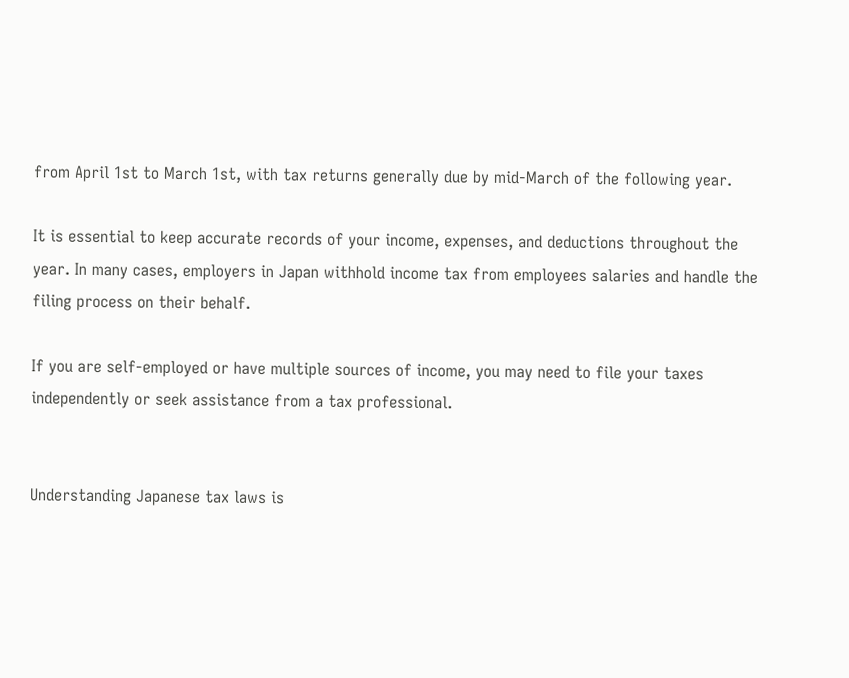from April 1st to March 1st, with tax returns generally due by mid-March of the following year.

It is essential to keep accurate records of your income, expenses, and deductions throughout the year. In many cases, employers in Japan withhold income tax from employees salaries and handle the filing process on their behalf.

If you are self-employed or have multiple sources of income, you may need to file your taxes independently or seek assistance from a tax professional.


Understanding Japanese tax laws is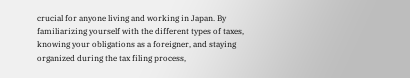crucial for anyone living and working in Japan. By familiarizing yourself with the different types of taxes, knowing your obligations as a foreigner, and staying organized during the tax filing process,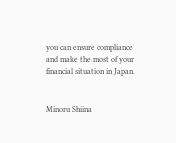you can ensure compliance and make the most of your financial situation in Japan.


Minoru Shiina